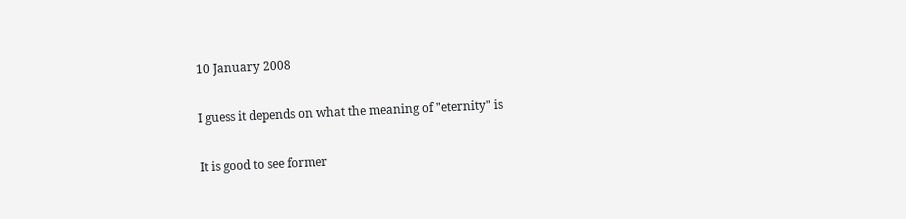10 January 2008

I guess it depends on what the meaning of "eternity" is

It is good to see former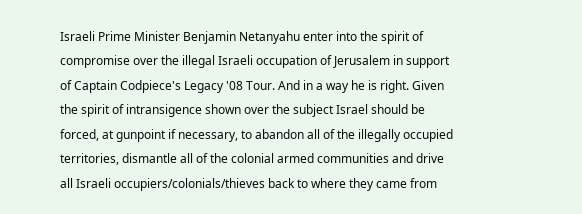Israeli Prime Minister Benjamin Netanyahu enter into the spirit of compromise over the illegal Israeli occupation of Jerusalem in support of Captain Codpiece's Legacy '08 Tour. And in a way he is right. Given the spirit of intransigence shown over the subject Israel should be forced, at gunpoint if necessary, to abandon all of the illegally occupied territories, dismantle all of the colonial armed communities and drive all Israeli occupiers/colonials/thieves back to where they came from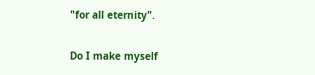"for all eternity".

Do I make myself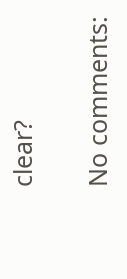clear?

No comments: